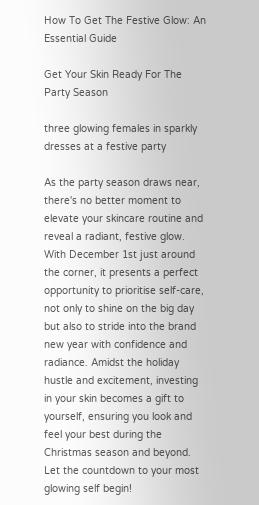How To Get The Festive Glow: An Essential Guide

Get Your Skin Ready For The Party Season

three glowing females in sparkly dresses at a festive party

As the party season draws near, there's no better moment to elevate your skincare routine and reveal a radiant, festive glow. With December 1st just around the corner, it presents a perfect opportunity to prioritise self-care, not only to shine on the big day but also to stride into the brand new year with confidence and radiance. Amidst the holiday hustle and excitement, investing in your skin becomes a gift to yourself, ensuring you look and feel your best during the Christmas season and beyond. Let the countdown to your most glowing self begin!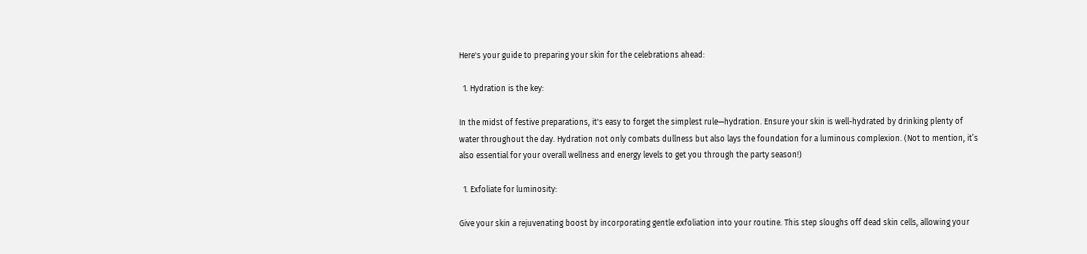Here's your guide to preparing your skin for the celebrations ahead:

  1. Hydration is the key:

In the midst of festive preparations, it's easy to forget the simplest rule—hydration. Ensure your skin is well-hydrated by drinking plenty of water throughout the day. Hydration not only combats dullness but also lays the foundation for a luminous complexion. (Not to mention, it’s also essential for your overall wellness and energy levels to get you through the party season!)

  1. Exfoliate for luminosity:

Give your skin a rejuvenating boost by incorporating gentle exfoliation into your routine. This step sloughs off dead skin cells, allowing your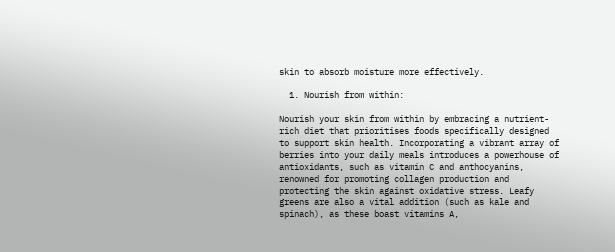skin to absorb moisture more effectively.

  1. Nourish from within:

Nourish your skin from within by embracing a nutrient-rich diet that prioritises foods specifically designed to support skin health. Incorporating a vibrant array of berries into your daily meals introduces a powerhouse of antioxidants, such as vitamin C and anthocyanins, renowned for promoting collagen production and protecting the skin against oxidative stress. Leafy greens are also a vital addition (such as kale and spinach), as these boast vitamins A,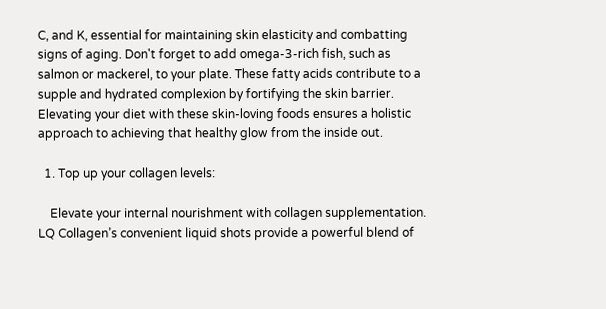C, and K, essential for maintaining skin elasticity and combatting signs of aging. Don't forget to add omega-3-rich fish, such as salmon or mackerel, to your plate. These fatty acids contribute to a supple and hydrated complexion by fortifying the skin barrier. Elevating your diet with these skin-loving foods ensures a holistic approach to achieving that healthy glow from the inside out.

  1. Top up your collagen levels:

    Elevate your internal nourishment with collagen supplementation. LQ Collagen’s convenient liquid shots provide a powerful blend of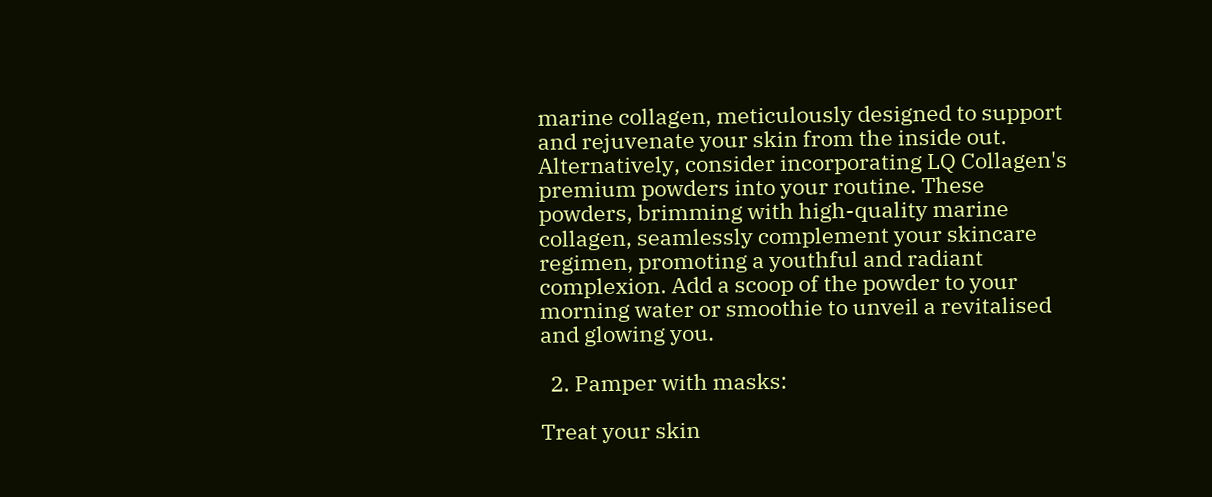marine collagen, meticulously designed to support and rejuvenate your skin from the inside out. Alternatively, consider incorporating LQ Collagen's premium powders into your routine. These powders, brimming with high-quality marine collagen, seamlessly complement your skincare regimen, promoting a youthful and radiant complexion. Add a scoop of the powder to your morning water or smoothie to unveil a revitalised and glowing you.

  2. Pamper with masks:

Treat your skin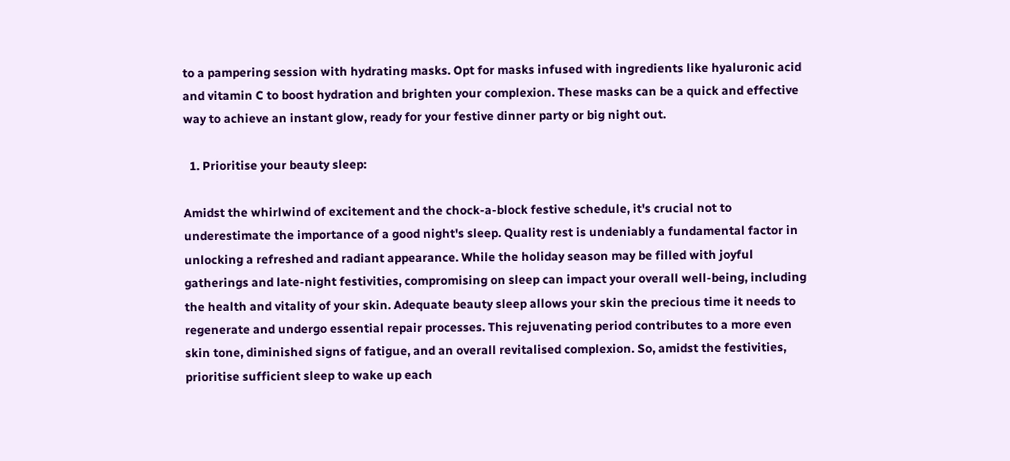to a pampering session with hydrating masks. Opt for masks infused with ingredients like hyaluronic acid and vitamin C to boost hydration and brighten your complexion. These masks can be a quick and effective way to achieve an instant glow, ready for your festive dinner party or big night out.

  1. Prioritise your beauty sleep:

Amidst the whirlwind of excitement and the chock-a-block festive schedule, it's crucial not to underestimate the importance of a good night's sleep. Quality rest is undeniably a fundamental factor in unlocking a refreshed and radiant appearance. While the holiday season may be filled with joyful gatherings and late-night festivities, compromising on sleep can impact your overall well-being, including the health and vitality of your skin. Adequate beauty sleep allows your skin the precious time it needs to regenerate and undergo essential repair processes. This rejuvenating period contributes to a more even skin tone, diminished signs of fatigue, and an overall revitalised complexion. So, amidst the festivities, prioritise sufficient sleep to wake up each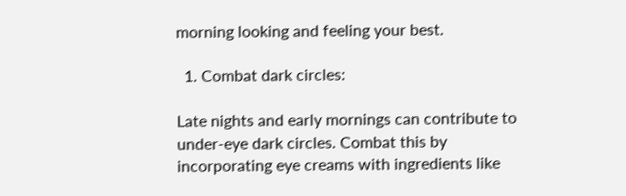morning looking and feeling your best.

  1. Combat dark circles:

Late nights and early mornings can contribute to under-eye dark circles. Combat this by incorporating eye creams with ingredients like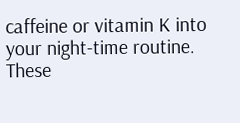caffeine or vitamin K into your night-time routine. These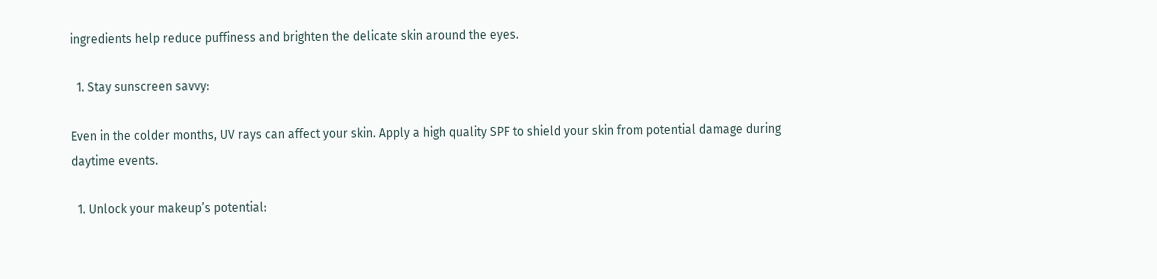ingredients help reduce puffiness and brighten the delicate skin around the eyes.

  1. Stay sunscreen savvy:

Even in the colder months, UV rays can affect your skin. Apply a high quality SPF to shield your skin from potential damage during daytime events.

  1. Unlock your makeup’s potential: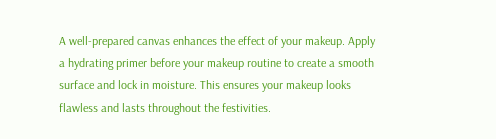A well-prepared canvas enhances the effect of your makeup. Apply a hydrating primer before your makeup routine to create a smooth surface and lock in moisture. This ensures your makeup looks flawless and lasts throughout the festivities.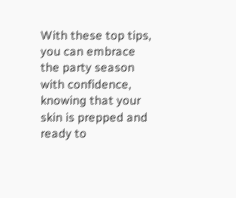With these top tips, you can embrace the party season with confidence, knowing that your skin is prepped and ready to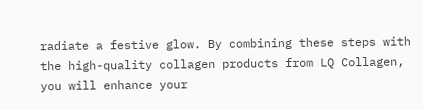radiate a festive glow. By combining these steps with the high-quality collagen products from LQ Collagen, you will enhance your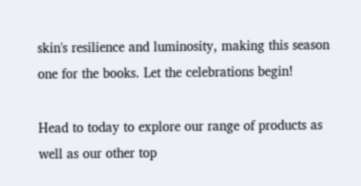skin's resilience and luminosity, making this season one for the books. Let the celebrations begin!

Head to today to explore our range of products as well as our other top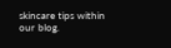skincare tips within our blog.